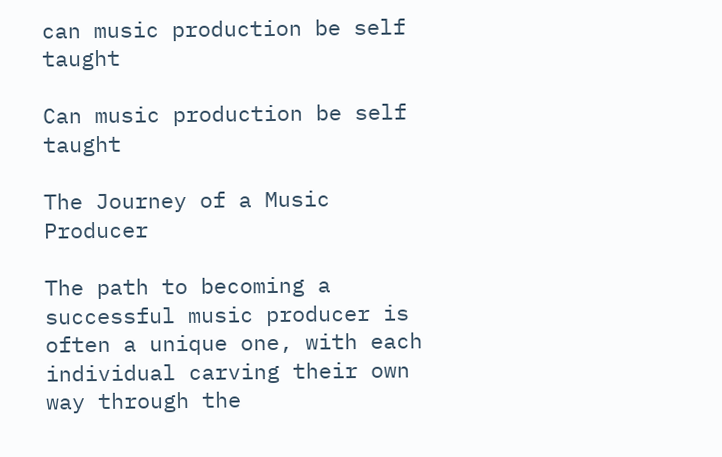can music production be self taught

Can music production be self taught

The Journey of a Music Producer

The path to becoming a successful music producer is often a unique one, with each individual carving their own way through the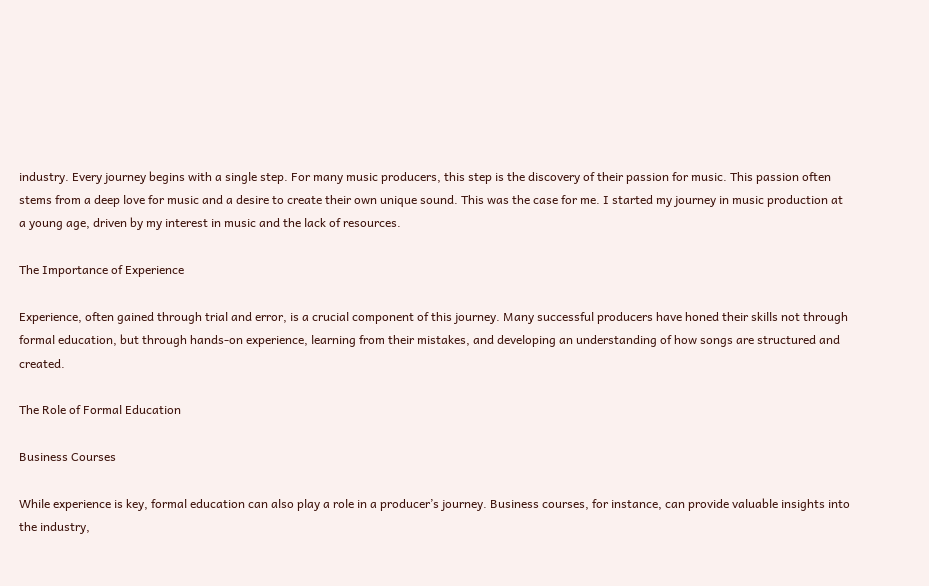industry. Every journey begins with a single step. For many music producers, this step is the discovery of their passion for music. This passion often stems from a deep love for music and a desire to create their own unique sound. This was the case for me. I started my journey in music production at a young age, driven by my interest in music and the lack of resources.

The Importance of Experience

Experience, often gained through trial and error, is a crucial component of this journey. Many successful producers have honed their skills not through formal education, but through hands-on experience, learning from their mistakes, and developing an understanding of how songs are structured and created.

The Role of Formal Education

Business Courses

While experience is key, formal education can also play a role in a producer’s journey. Business courses, for instance, can provide valuable insights into the industry,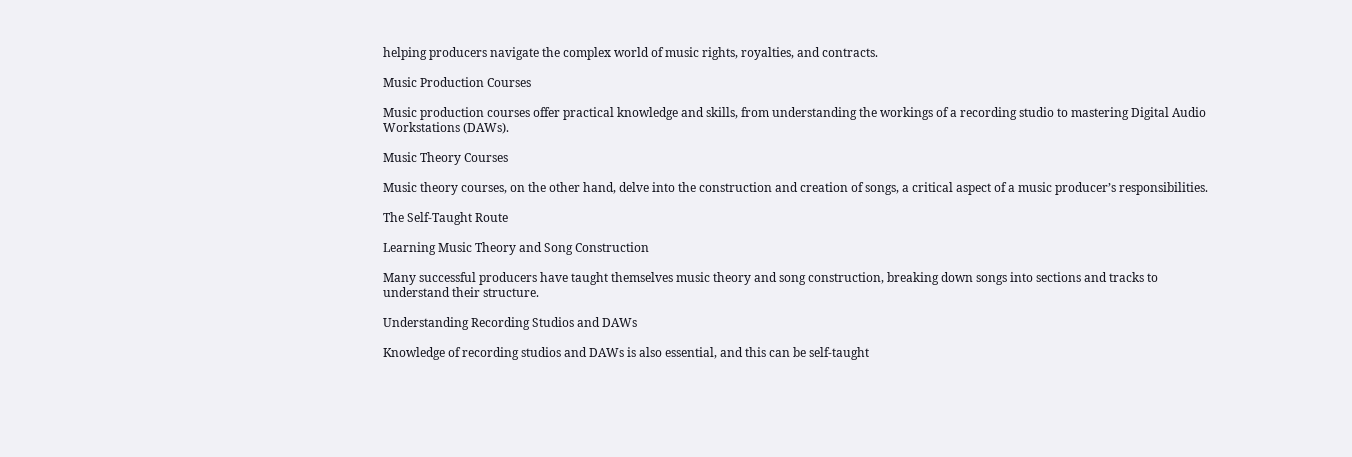helping producers navigate the complex world of music rights, royalties, and contracts.

Music Production Courses

Music production courses offer practical knowledge and skills, from understanding the workings of a recording studio to mastering Digital Audio Workstations (DAWs).

Music Theory Courses

Music theory courses, on the other hand, delve into the construction and creation of songs, a critical aspect of a music producer’s responsibilities.

The Self-Taught Route

Learning Music Theory and Song Construction

Many successful producers have taught themselves music theory and song construction, breaking down songs into sections and tracks to understand their structure.

Understanding Recording Studios and DAWs

Knowledge of recording studios and DAWs is also essential, and this can be self-taught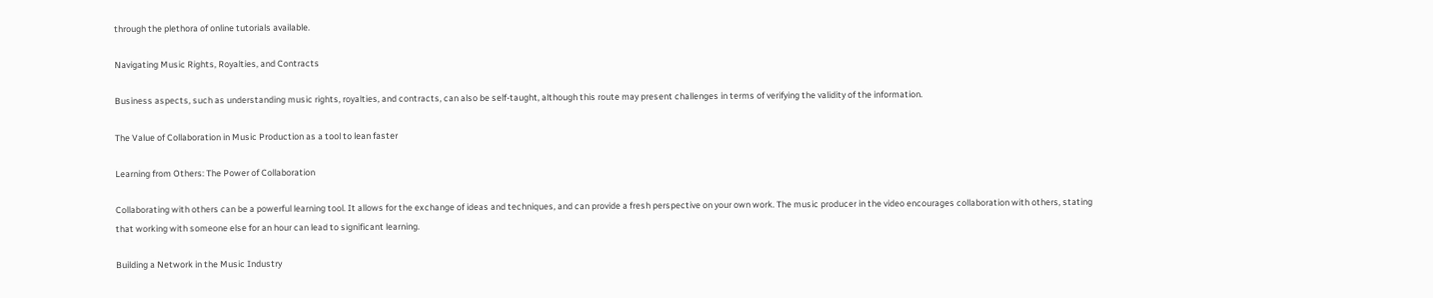through the plethora of online tutorials available.

Navigating Music Rights, Royalties, and Contracts

Business aspects, such as understanding music rights, royalties, and contracts, can also be self-taught, although this route may present challenges in terms of verifying the validity of the information.

The Value of Collaboration in Music Production as a tool to lean faster

Learning from Others: The Power of Collaboration

Collaborating with others can be a powerful learning tool. It allows for the exchange of ideas and techniques, and can provide a fresh perspective on your own work. The music producer in the video encourages collaboration with others, stating that working with someone else for an hour can lead to significant learning.

Building a Network in the Music Industry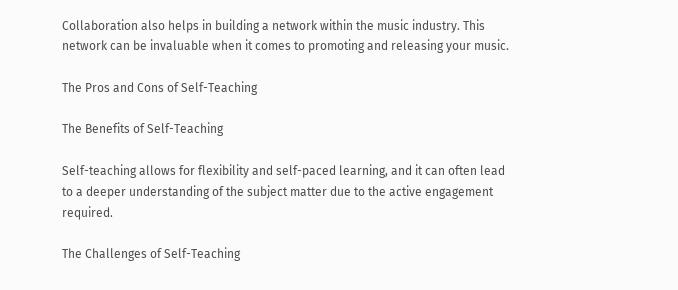Collaboration also helps in building a network within the music industry. This network can be invaluable when it comes to promoting and releasing your music.

The Pros and Cons of Self-Teaching

The Benefits of Self-Teaching

Self-teaching allows for flexibility and self-paced learning, and it can often lead to a deeper understanding of the subject matter due to the active engagement required.

The Challenges of Self-Teaching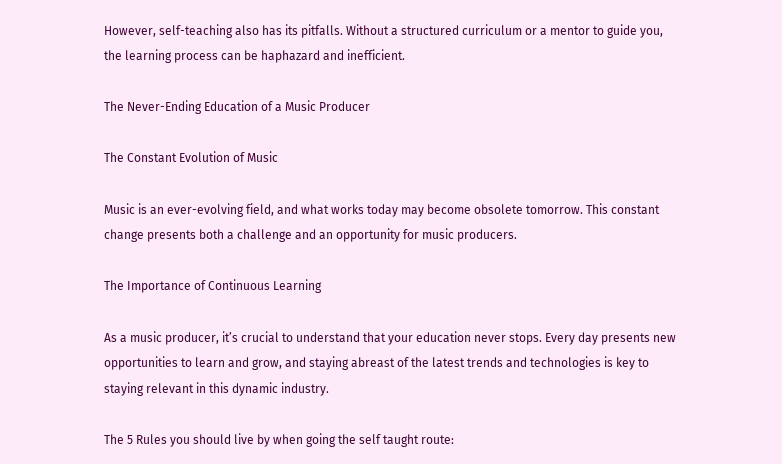However, self-teaching also has its pitfalls. Without a structured curriculum or a mentor to guide you, the learning process can be haphazard and inefficient.

The Never-Ending Education of a Music Producer

The Constant Evolution of Music

Music is an ever-evolving field, and what works today may become obsolete tomorrow. This constant change presents both a challenge and an opportunity for music producers.

The Importance of Continuous Learning

As a music producer, it’s crucial to understand that your education never stops. Every day presents new opportunities to learn and grow, and staying abreast of the latest trends and technologies is key to staying relevant in this dynamic industry.

The 5 Rules you should live by when going the self taught route: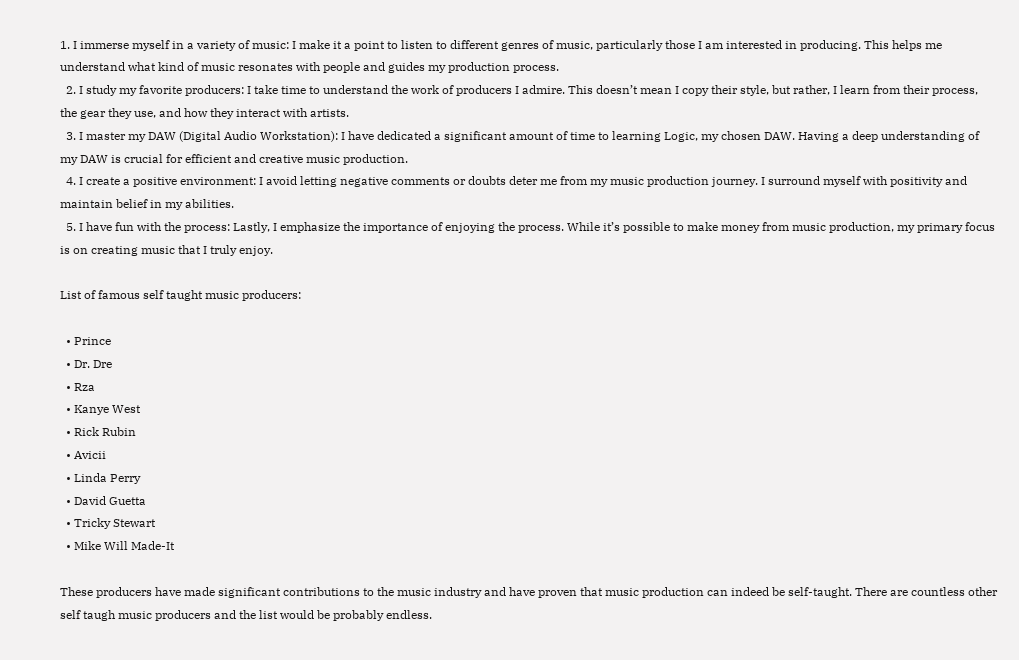1. I immerse myself in a variety of music: I make it a point to listen to different genres of music, particularly those I am interested in producing. This helps me understand what kind of music resonates with people and guides my production process.
  2. I study my favorite producers: I take time to understand the work of producers I admire. This doesn’t mean I copy their style, but rather, I learn from their process, the gear they use, and how they interact with artists.
  3. I master my DAW (Digital Audio Workstation): I have dedicated a significant amount of time to learning Logic, my chosen DAW. Having a deep understanding of my DAW is crucial for efficient and creative music production.
  4. I create a positive environment: I avoid letting negative comments or doubts deter me from my music production journey. I surround myself with positivity and maintain belief in my abilities.
  5. I have fun with the process: Lastly, I emphasize the importance of enjoying the process. While it’s possible to make money from music production, my primary focus is on creating music that I truly enjoy.

List of famous self taught music producers:

  • Prince
  • Dr. Dre
  • Rza
  • Kanye West
  • Rick Rubin
  • Avicii
  • Linda Perry
  • David Guetta
  • Tricky Stewart
  • Mike Will Made-It

These producers have made significant contributions to the music industry and have proven that music production can indeed be self-taught. There are countless other self taugh music producers and the list would be probably endless.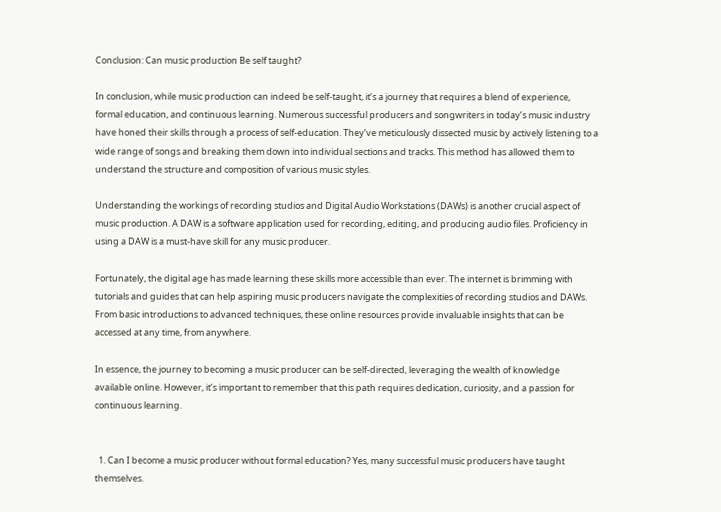Conclusion: Can music production Be self taught?

In conclusion, while music production can indeed be self-taught, it’s a journey that requires a blend of experience, formal education, and continuous learning. Numerous successful producers and songwriters in today’s music industry have honed their skills through a process of self-education. They’ve meticulously dissected music by actively listening to a wide range of songs and breaking them down into individual sections and tracks. This method has allowed them to understand the structure and composition of various music styles.

Understanding the workings of recording studios and Digital Audio Workstations (DAWs) is another crucial aspect of music production. A DAW is a software application used for recording, editing, and producing audio files. Proficiency in using a DAW is a must-have skill for any music producer.

Fortunately, the digital age has made learning these skills more accessible than ever. The internet is brimming with tutorials and guides that can help aspiring music producers navigate the complexities of recording studios and DAWs. From basic introductions to advanced techniques, these online resources provide invaluable insights that can be accessed at any time, from anywhere.

In essence, the journey to becoming a music producer can be self-directed, leveraging the wealth of knowledge available online. However, it’s important to remember that this path requires dedication, curiosity, and a passion for continuous learning.


  1. Can I become a music producer without formal education? Yes, many successful music producers have taught themselves.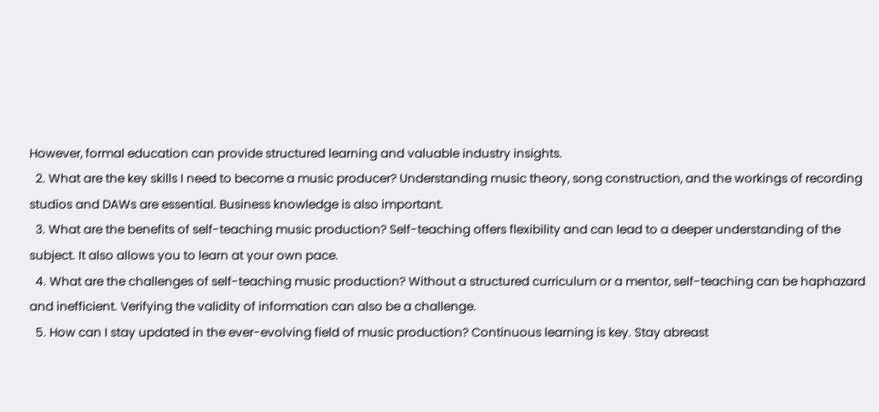However, formal education can provide structured learning and valuable industry insights.
  2. What are the key skills I need to become a music producer? Understanding music theory, song construction, and the workings of recording studios and DAWs are essential. Business knowledge is also important.
  3. What are the benefits of self-teaching music production? Self-teaching offers flexibility and can lead to a deeper understanding of the subject. It also allows you to learn at your own pace.
  4. What are the challenges of self-teaching music production? Without a structured curriculum or a mentor, self-teaching can be haphazard and inefficient. Verifying the validity of information can also be a challenge.
  5. How can I stay updated in the ever-evolving field of music production? Continuous learning is key. Stay abreast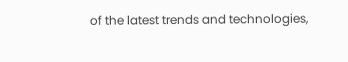of the latest trends and technologies,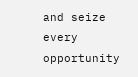and seize every opportunity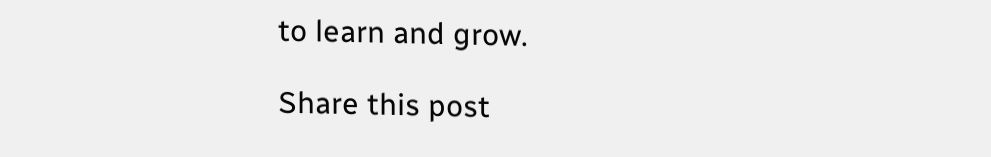to learn and grow.

Share this post